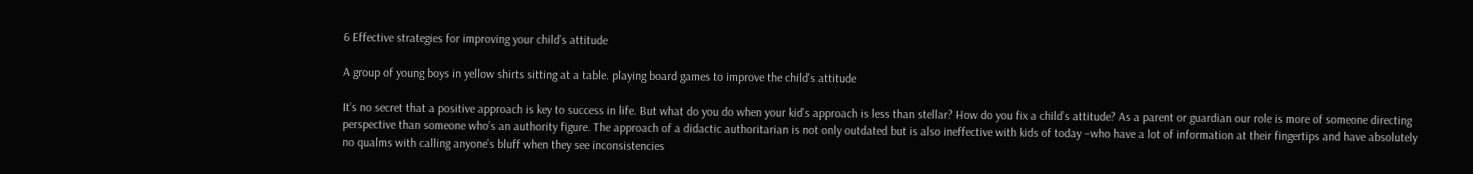6 Effective strategies for improving your child’s attitude

A group of young boys in yellow shirts sitting at a table. playing board games to improve the child's attitude

It’s no secret that a positive approach is key to success in life. But what do you do when your kid’s approach is less than stellar? How do you fix a child’s attitude? As a parent or guardian our role is more of someone directing perspective than someone who’s an authority figure. The approach of a didactic authoritarian is not only outdated but is also ineffective with kids of today –who have a lot of information at their fingertips and have absolutely no qualms with calling anyone’s bluff when they see inconsistencies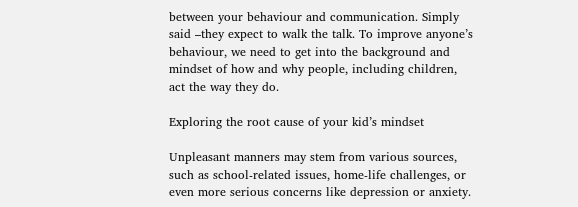between your behaviour and communication. Simply said –they expect to walk the talk. To improve anyone’s behaviour, we need to get into the background and mindset of how and why people, including children, act the way they do.

Exploring the root cause of your kid’s mindset

Unpleasant manners may stem from various sources, such as school-related issues, home-life challenges, or even more serious concerns like depression or anxiety.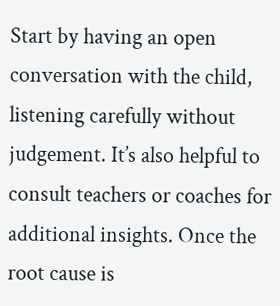Start by having an open conversation with the child, listening carefully without judgement. It’s also helpful to consult teachers or coaches for additional insights. Once the root cause is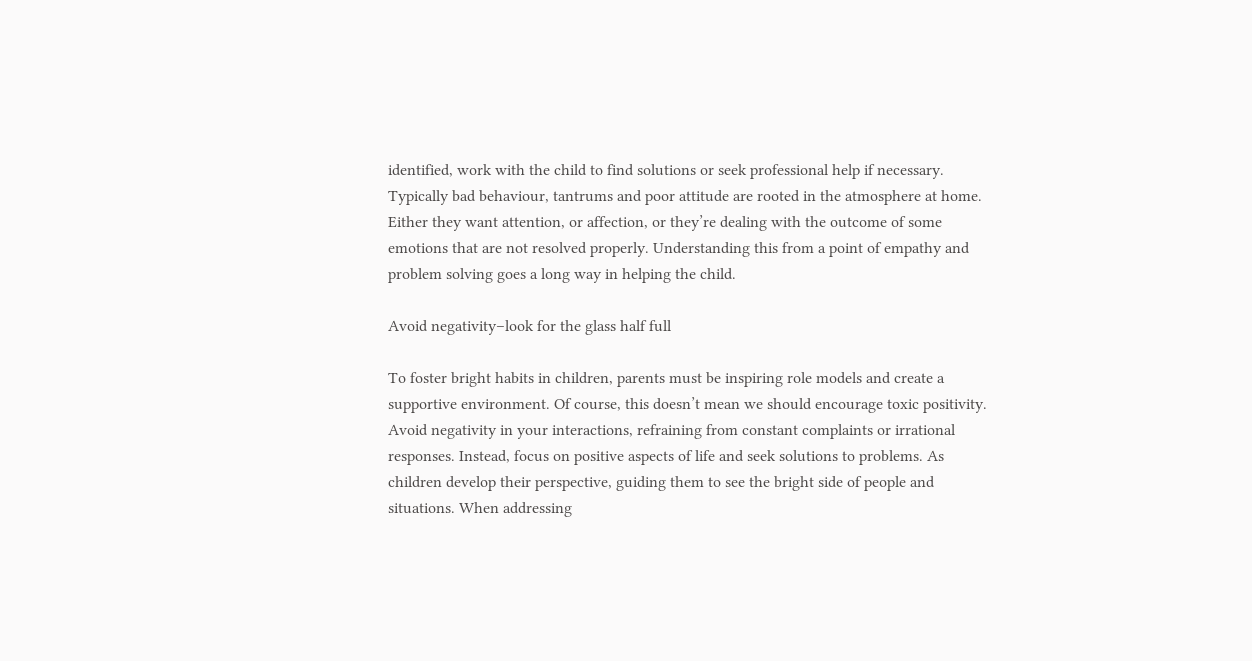identified, work with the child to find solutions or seek professional help if necessary. Typically bad behaviour, tantrums and poor attitude are rooted in the atmosphere at home. Either they want attention, or affection, or they’re dealing with the outcome of some emotions that are not resolved properly. Understanding this from a point of empathy and problem solving goes a long way in helping the child.

Avoid negativity–look for the glass half full

To foster bright habits in children, parents must be inspiring role models and create a supportive environment. Of course, this doesn’t mean we should encourage toxic positivity. Avoid negativity in your interactions, refraining from constant complaints or irrational responses. Instead, focus on positive aspects of life and seek solutions to problems. As children develop their perspective, guiding them to see the bright side of people and situations. When addressing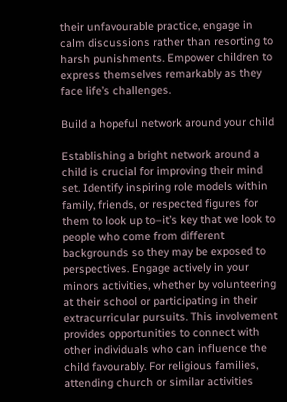their unfavourable practice, engage in calm discussions rather than resorting to harsh punishments. Empower children to express themselves remarkably as they face life’s challenges.

Build a hopeful network around your child

Establishing a bright network around a child is crucial for improving their mind set. Identify inspiring role models within family, friends, or respected figures for them to look up to–it’s key that we look to people who come from different backgrounds so they may be exposed to perspectives. Engage actively in your minors activities, whether by volunteering at their school or participating in their extracurricular pursuits. This involvement provides opportunities to connect with other individuals who can influence the child favourably. For religious families, attending church or similar activities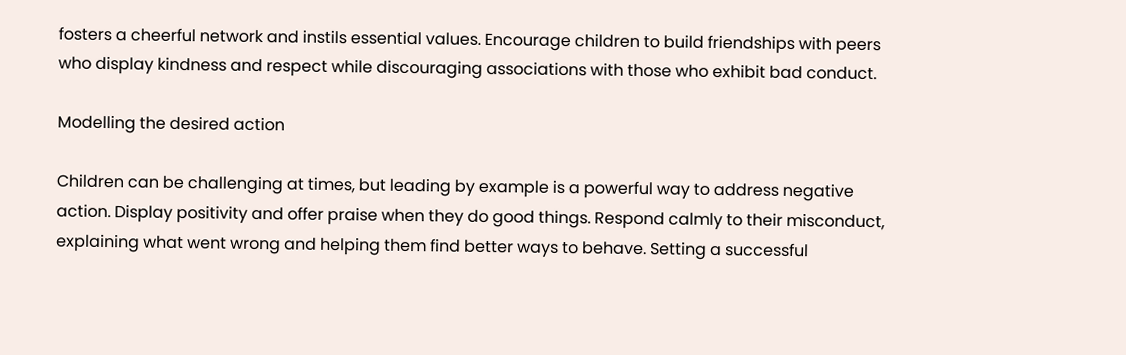fosters a cheerful network and instils essential values. Encourage children to build friendships with peers who display kindness and respect while discouraging associations with those who exhibit bad conduct.

Modelling the desired action

Children can be challenging at times, but leading by example is a powerful way to address negative action. Display positivity and offer praise when they do good things. Respond calmly to their misconduct, explaining what went wrong and helping them find better ways to behave. Setting a successful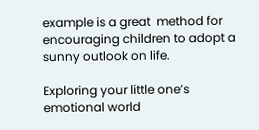example is a great  method for encouraging children to adopt a sunny outlook on life.

Exploring your little one’s emotional world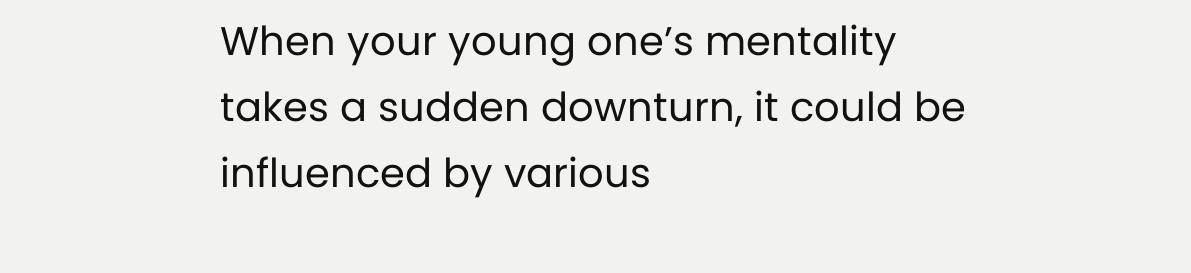When your young one’s mentality takes a sudden downturn, it could be influenced by various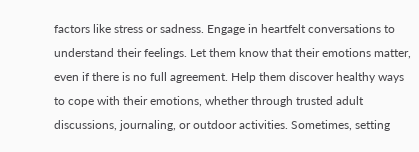factors like stress or sadness. Engage in heartfelt conversations to understand their feelings. Let them know that their emotions matter, even if there is no full agreement. Help them discover healthy ways to cope with their emotions, whether through trusted adult discussions, journaling, or outdoor activities. Sometimes, setting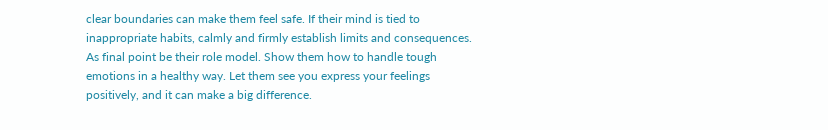clear boundaries can make them feel safe. If their mind is tied to inappropriate habits, calmly and firmly establish limits and consequences. As final point be their role model. Show them how to handle tough emotions in a healthy way. Let them see you express your feelings positively, and it can make a big difference.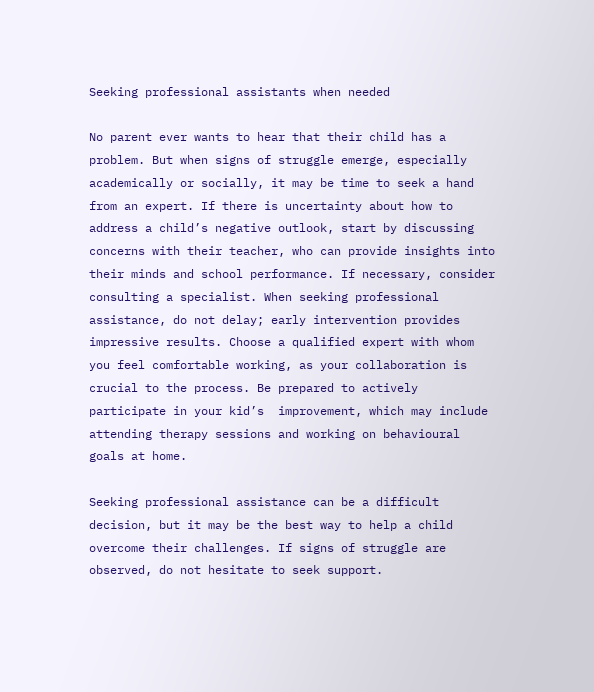Seeking professional assistants when needed

No parent ever wants to hear that their child has a problem. But when signs of struggle emerge, especially academically or socially, it may be time to seek a hand from an expert. If there is uncertainty about how to address a child’s negative outlook, start by discussing concerns with their teacher, who can provide insights into their minds and school performance. If necessary, consider consulting a specialist. When seeking professional assistance, do not delay; early intervention provides impressive results. Choose a qualified expert with whom you feel comfortable working, as your collaboration is crucial to the process. Be prepared to actively participate in your kid’s  improvement, which may include attending therapy sessions and working on behavioural goals at home.

Seeking professional assistance can be a difficult decision, but it may be the best way to help a child overcome their challenges. If signs of struggle are observed, do not hesitate to seek support.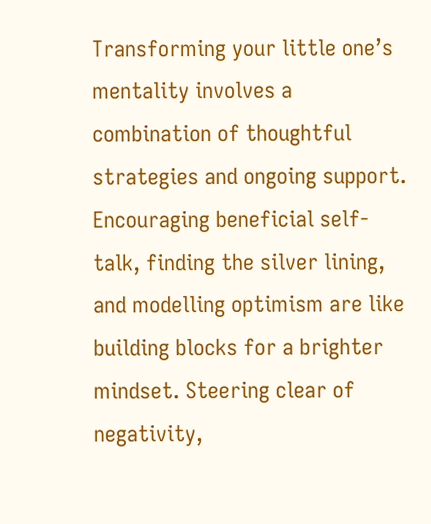Transforming your little one’s mentality involves a combination of thoughtful strategies and ongoing support. Encouraging beneficial self-talk, finding the silver lining, and modelling optimism are like building blocks for a brighter mindset. Steering clear of negativity,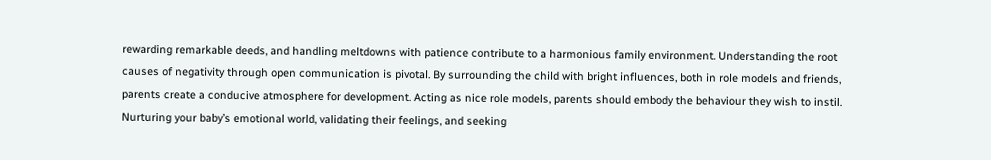rewarding remarkable deeds, and handling meltdowns with patience contribute to a harmonious family environment. Understanding the root causes of negativity through open communication is pivotal. By surrounding the child with bright influences, both in role models and friends, parents create a conducive atmosphere for development. Acting as nice role models, parents should embody the behaviour they wish to instil. Nurturing your baby’s emotional world, validating their feelings, and seeking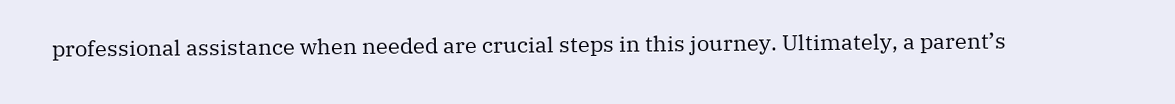professional assistance when needed are crucial steps in this journey. Ultimately, a parent’s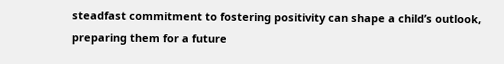steadfast commitment to fostering positivity can shape a child’s outlook, preparing them for a future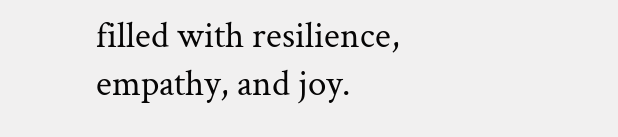filled with resilience, empathy, and joy.